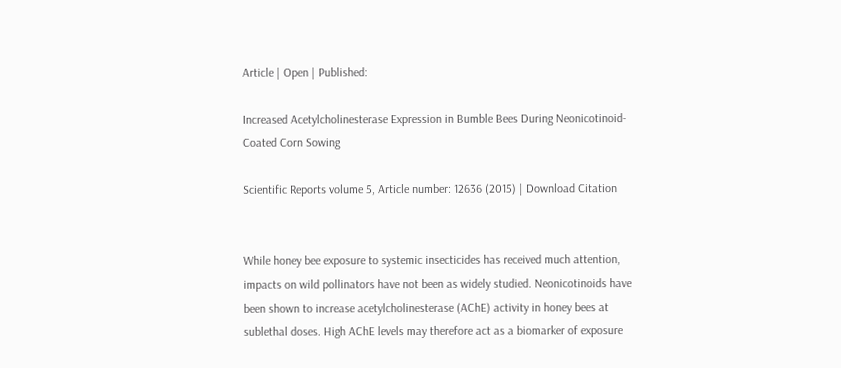Article | Open | Published:

Increased Acetylcholinesterase Expression in Bumble Bees During Neonicotinoid-Coated Corn Sowing

Scientific Reports volume 5, Article number: 12636 (2015) | Download Citation


While honey bee exposure to systemic insecticides has received much attention, impacts on wild pollinators have not been as widely studied. Neonicotinoids have been shown to increase acetylcholinesterase (AChE) activity in honey bees at sublethal doses. High AChE levels may therefore act as a biomarker of exposure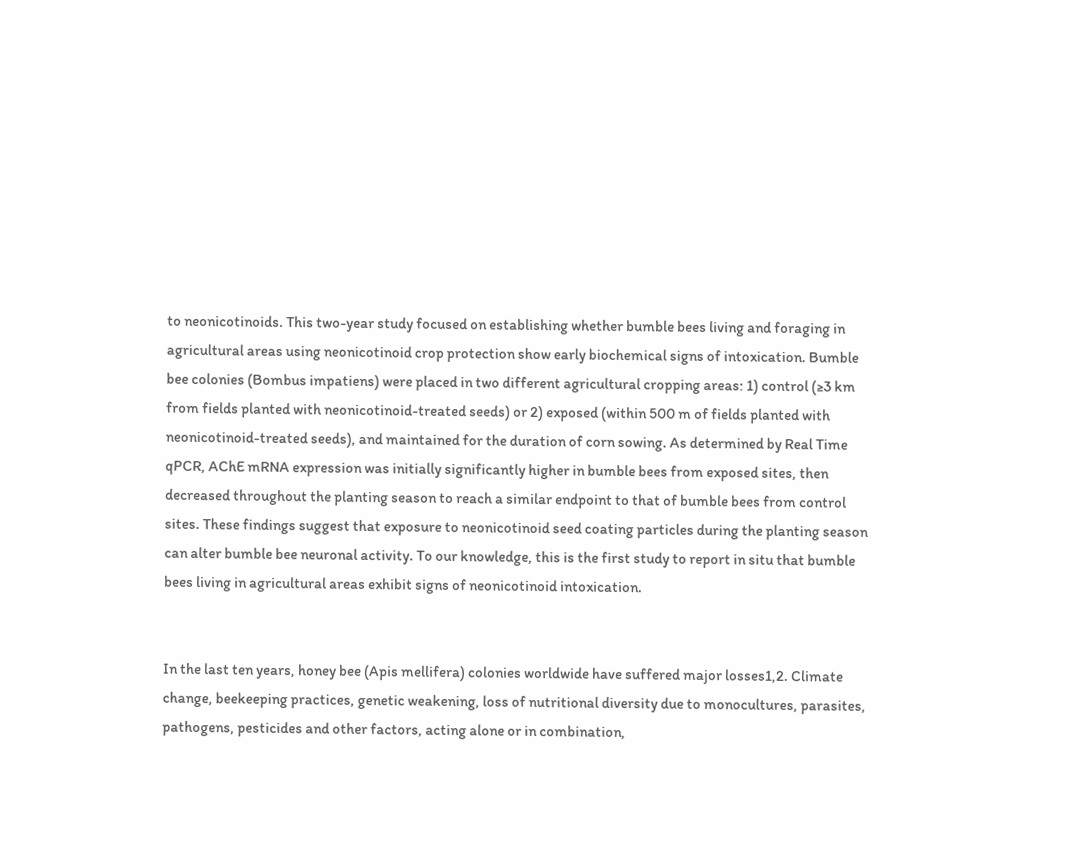to neonicotinoids. This two-year study focused on establishing whether bumble bees living and foraging in agricultural areas using neonicotinoid crop protection show early biochemical signs of intoxication. Bumble bee colonies (Bombus impatiens) were placed in two different agricultural cropping areas: 1) control (≥3 km from fields planted with neonicotinoid-treated seeds) or 2) exposed (within 500 m of fields planted with neonicotinoid-treated seeds), and maintained for the duration of corn sowing. As determined by Real Time qPCR, AChE mRNA expression was initially significantly higher in bumble bees from exposed sites, then decreased throughout the planting season to reach a similar endpoint to that of bumble bees from control sites. These findings suggest that exposure to neonicotinoid seed coating particles during the planting season can alter bumble bee neuronal activity. To our knowledge, this is the first study to report in situ that bumble bees living in agricultural areas exhibit signs of neonicotinoid intoxication.


In the last ten years, honey bee (Apis mellifera) colonies worldwide have suffered major losses1,2. Climate change, beekeeping practices, genetic weakening, loss of nutritional diversity due to monocultures, parasites, pathogens, pesticides and other factors, acting alone or in combination,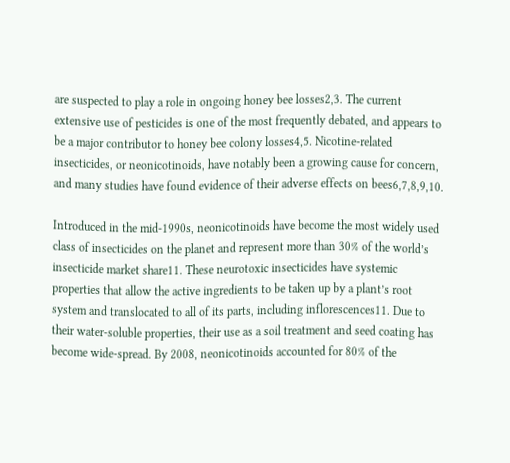are suspected to play a role in ongoing honey bee losses2,3. The current extensive use of pesticides is one of the most frequently debated, and appears to be a major contributor to honey bee colony losses4,5. Nicotine-related insecticides, or neonicotinoids, have notably been a growing cause for concern, and many studies have found evidence of their adverse effects on bees6,7,8,9,10.

Introduced in the mid-1990s, neonicotinoids have become the most widely used class of insecticides on the planet and represent more than 30% of the world’s insecticide market share11. These neurotoxic insecticides have systemic properties that allow the active ingredients to be taken up by a plant’s root system and translocated to all of its parts, including inflorescences11. Due to their water-soluble properties, their use as a soil treatment and seed coating has become wide-spread. By 2008, neonicotinoids accounted for 80% of the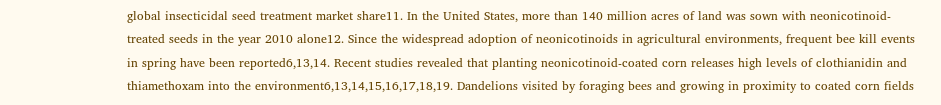global insecticidal seed treatment market share11. In the United States, more than 140 million acres of land was sown with neonicotinoid-treated seeds in the year 2010 alone12. Since the widespread adoption of neonicotinoids in agricultural environments, frequent bee kill events in spring have been reported6,13,14. Recent studies revealed that planting neonicotinoid-coated corn releases high levels of clothianidin and thiamethoxam into the environment6,13,14,15,16,17,18,19. Dandelions visited by foraging bees and growing in proximity to coated corn fields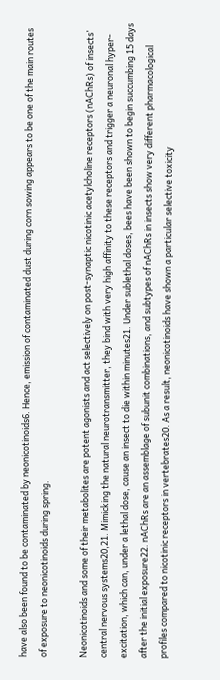have also been found to be contaminated by neonicotinoids6. Hence, emission of contaminated dust during corn sowing appears to be one of the main routes of exposure to neonicotinoids during spring.

Neonicotinoids and some of their metabolites are potent agonists and act selectively on post-synaptic nicotinic acetylcholine receptors (nAChRs) of insects’ central nervous systems20,21. Mimicking the natural neurotransmitter, they bind with very high affinity to these receptors and trigger a neuronal hyper-excitation, which can, under a lethal dose, cause an insect to die within minutes21. Under sublethal doses, bees have been shown to begin succumbing 15 days after the initial exposure22. nAChRs are an assemblage of subunit combinations, and subtypes of nAChRs in insects show very different pharmacological profiles compared to nicotinic receptors in vertebrates20. As a result, neonicotinoids have shown a particular selective toxicity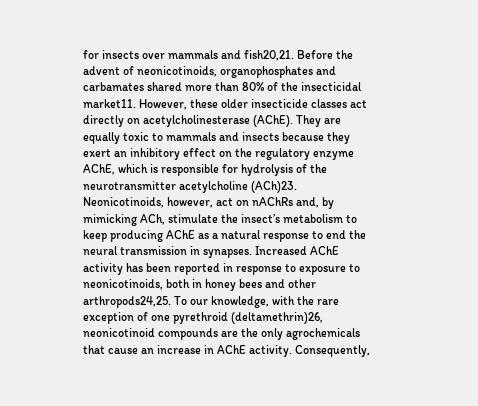for insects over mammals and fish20,21. Before the advent of neonicotinoids, organophosphates and carbamates shared more than 80% of the insecticidal market11. However, these older insecticide classes act directly on acetylcholinesterase (AChE). They are equally toxic to mammals and insects because they exert an inhibitory effect on the regulatory enzyme AChE, which is responsible for hydrolysis of the neurotransmitter acetylcholine (ACh)23. Neonicotinoids, however, act on nAChRs and, by mimicking ACh, stimulate the insect’s metabolism to keep producing AChE as a natural response to end the neural transmission in synapses. Increased AChE activity has been reported in response to exposure to neonicotinoids, both in honey bees and other arthropods24,25. To our knowledge, with the rare exception of one pyrethroid (deltamethrin)26, neonicotinoid compounds are the only agrochemicals that cause an increase in AChE activity. Consequently,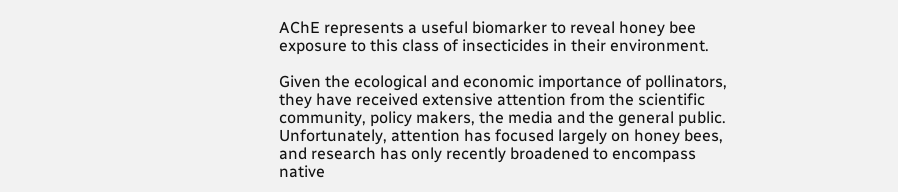AChE represents a useful biomarker to reveal honey bee exposure to this class of insecticides in their environment.

Given the ecological and economic importance of pollinators, they have received extensive attention from the scientific community, policy makers, the media and the general public. Unfortunately, attention has focused largely on honey bees, and research has only recently broadened to encompass native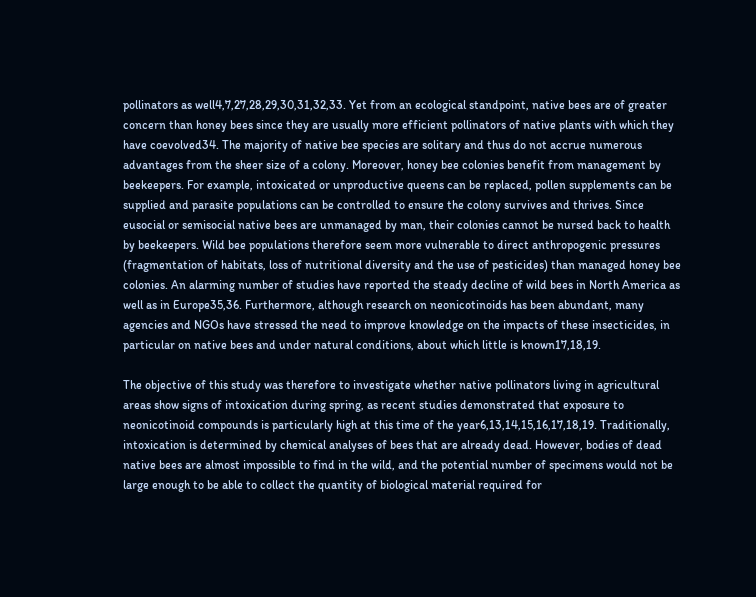pollinators as well4,7,27,28,29,30,31,32,33. Yet from an ecological standpoint, native bees are of greater concern than honey bees since they are usually more efficient pollinators of native plants with which they have coevolved34. The majority of native bee species are solitary and thus do not accrue numerous advantages from the sheer size of a colony. Moreover, honey bee colonies benefit from management by beekeepers. For example, intoxicated or unproductive queens can be replaced, pollen supplements can be supplied and parasite populations can be controlled to ensure the colony survives and thrives. Since eusocial or semisocial native bees are unmanaged by man, their colonies cannot be nursed back to health by beekeepers. Wild bee populations therefore seem more vulnerable to direct anthropogenic pressures (fragmentation of habitats, loss of nutritional diversity and the use of pesticides) than managed honey bee colonies. An alarming number of studies have reported the steady decline of wild bees in North America as well as in Europe35,36. Furthermore, although research on neonicotinoids has been abundant, many agencies and NGOs have stressed the need to improve knowledge on the impacts of these insecticides, in particular on native bees and under natural conditions, about which little is known17,18,19.

The objective of this study was therefore to investigate whether native pollinators living in agricultural areas show signs of intoxication during spring, as recent studies demonstrated that exposure to neonicotinoid compounds is particularly high at this time of the year6,13,14,15,16,17,18,19. Traditionally, intoxication is determined by chemical analyses of bees that are already dead. However, bodies of dead native bees are almost impossible to find in the wild, and the potential number of specimens would not be large enough to be able to collect the quantity of biological material required for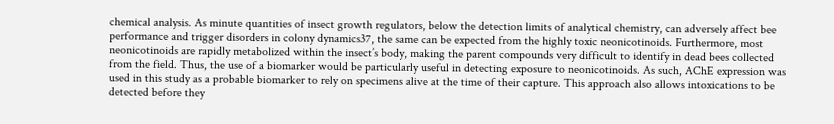chemical analysis. As minute quantities of insect growth regulators, below the detection limits of analytical chemistry, can adversely affect bee performance and trigger disorders in colony dynamics37, the same can be expected from the highly toxic neonicotinoids. Furthermore, most neonicotinoids are rapidly metabolized within the insect’s body, making the parent compounds very difficult to identify in dead bees collected from the field. Thus, the use of a biomarker would be particularly useful in detecting exposure to neonicotinoids. As such, AChE expression was used in this study as a probable biomarker to rely on specimens alive at the time of their capture. This approach also allows intoxications to be detected before they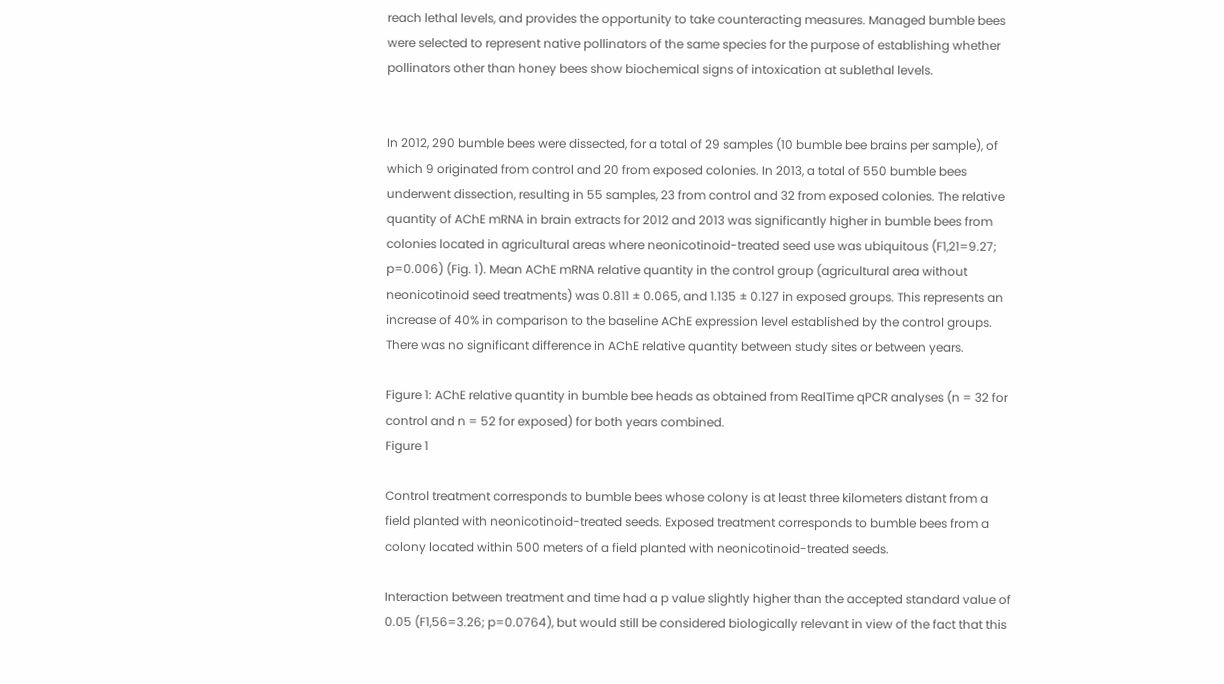reach lethal levels, and provides the opportunity to take counteracting measures. Managed bumble bees were selected to represent native pollinators of the same species for the purpose of establishing whether pollinators other than honey bees show biochemical signs of intoxication at sublethal levels.


In 2012, 290 bumble bees were dissected, for a total of 29 samples (10 bumble bee brains per sample), of which 9 originated from control and 20 from exposed colonies. In 2013, a total of 550 bumble bees underwent dissection, resulting in 55 samples, 23 from control and 32 from exposed colonies. The relative quantity of AChE mRNA in brain extracts for 2012 and 2013 was significantly higher in bumble bees from colonies located in agricultural areas where neonicotinoid-treated seed use was ubiquitous (F1,21=9.27; p=0.006) (Fig. 1). Mean AChE mRNA relative quantity in the control group (agricultural area without neonicotinoid seed treatments) was 0.811 ± 0.065, and 1.135 ± 0.127 in exposed groups. This represents an increase of 40% in comparison to the baseline AChE expression level established by the control groups. There was no significant difference in AChE relative quantity between study sites or between years.

Figure 1: AChE relative quantity in bumble bee heads as obtained from RealTime qPCR analyses (n = 32 for control and n = 52 for exposed) for both years combined.
Figure 1

Control treatment corresponds to bumble bees whose colony is at least three kilometers distant from a field planted with neonicotinoid-treated seeds. Exposed treatment corresponds to bumble bees from a colony located within 500 meters of a field planted with neonicotinoid-treated seeds.

Interaction between treatment and time had a p value slightly higher than the accepted standard value of 0.05 (F1,56=3.26; p=0.0764), but would still be considered biologically relevant in view of the fact that this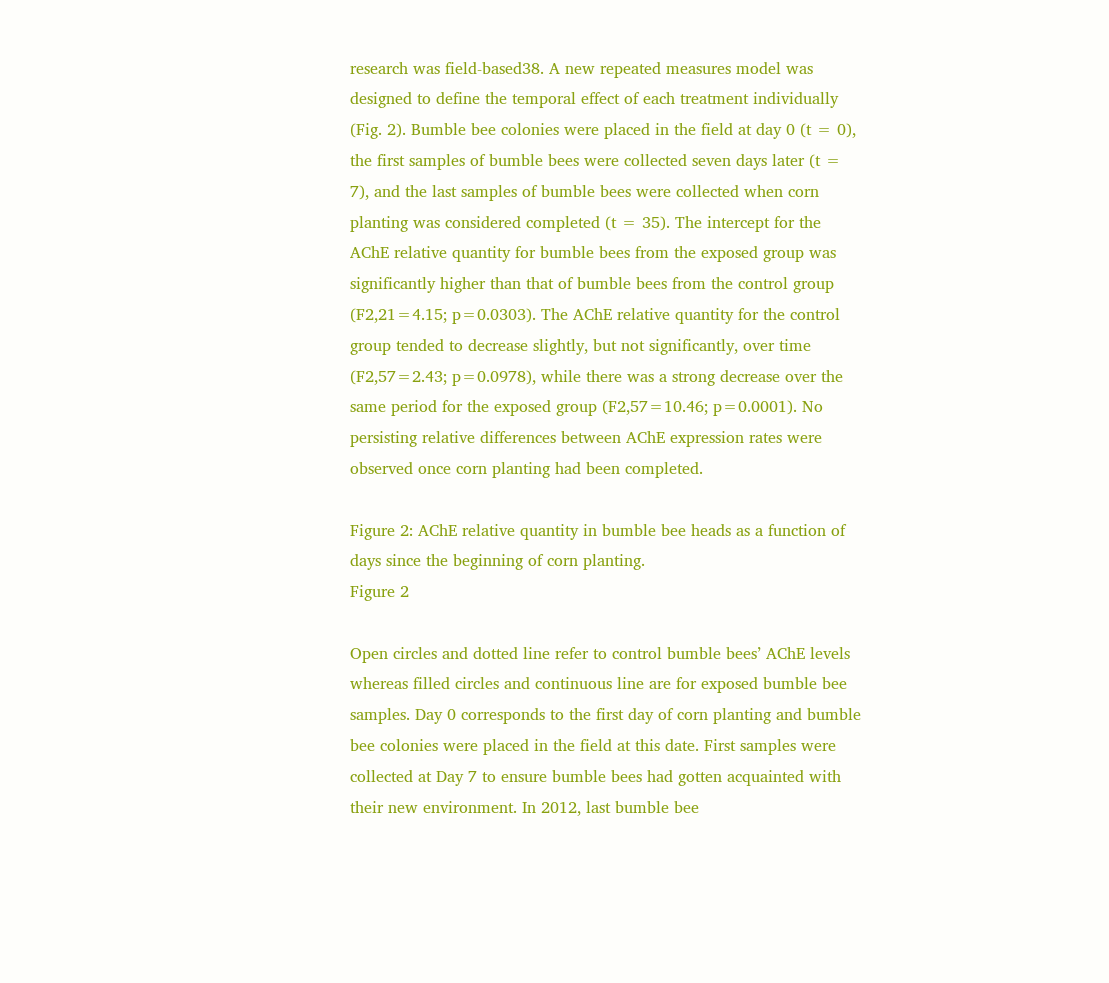research was field-based38. A new repeated measures model was designed to define the temporal effect of each treatment individually (Fig. 2). Bumble bee colonies were placed in the field at day 0 (t = 0), the first samples of bumble bees were collected seven days later (t = 7), and the last samples of bumble bees were collected when corn planting was considered completed (t = 35). The intercept for the AChE relative quantity for bumble bees from the exposed group was significantly higher than that of bumble bees from the control group (F2,21=4.15; p=0.0303). The AChE relative quantity for the control group tended to decrease slightly, but not significantly, over time (F2,57=2.43; p=0.0978), while there was a strong decrease over the same period for the exposed group (F2,57=10.46; p=0.0001). No persisting relative differences between AChE expression rates were observed once corn planting had been completed.

Figure 2: AChE relative quantity in bumble bee heads as a function of days since the beginning of corn planting.
Figure 2

Open circles and dotted line refer to control bumble bees’ AChE levels whereas filled circles and continuous line are for exposed bumble bee samples. Day 0 corresponds to the first day of corn planting and bumble bee colonies were placed in the field at this date. First samples were collected at Day 7 to ensure bumble bees had gotten acquainted with their new environment. In 2012, last bumble bee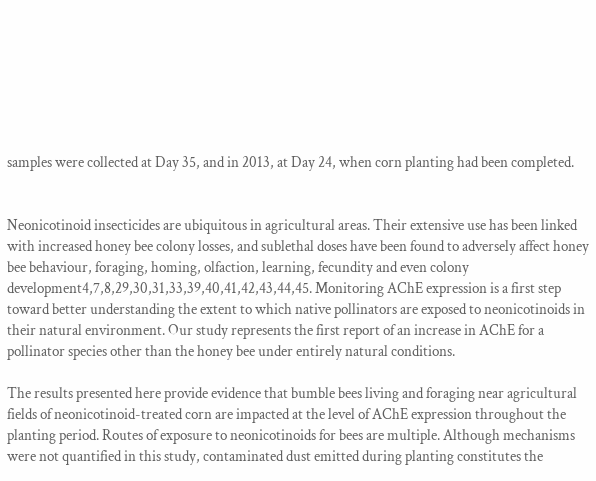samples were collected at Day 35, and in 2013, at Day 24, when corn planting had been completed.


Neonicotinoid insecticides are ubiquitous in agricultural areas. Their extensive use has been linked with increased honey bee colony losses, and sublethal doses have been found to adversely affect honey bee behaviour, foraging, homing, olfaction, learning, fecundity and even colony development4,7,8,29,30,31,33,39,40,41,42,43,44,45. Monitoring AChE expression is a first step toward better understanding the extent to which native pollinators are exposed to neonicotinoids in their natural environment. Our study represents the first report of an increase in AChE for a pollinator species other than the honey bee under entirely natural conditions.

The results presented here provide evidence that bumble bees living and foraging near agricultural fields of neonicotinoid-treated corn are impacted at the level of AChE expression throughout the planting period. Routes of exposure to neonicotinoids for bees are multiple. Although mechanisms were not quantified in this study, contaminated dust emitted during planting constitutes the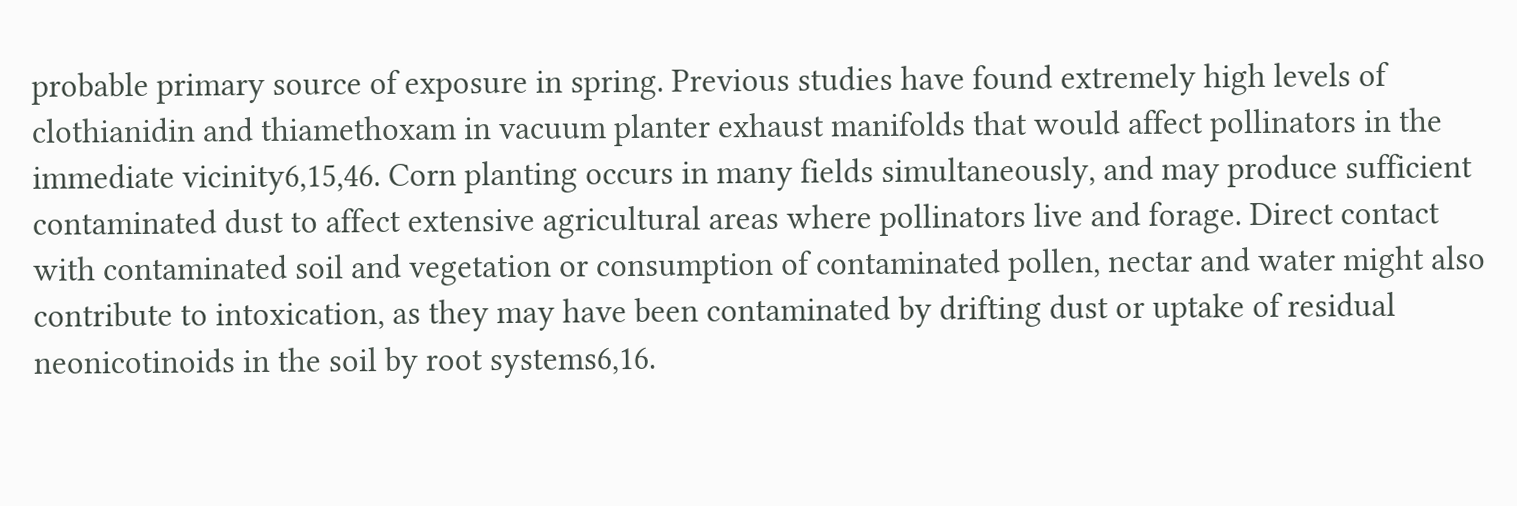probable primary source of exposure in spring. Previous studies have found extremely high levels of clothianidin and thiamethoxam in vacuum planter exhaust manifolds that would affect pollinators in the immediate vicinity6,15,46. Corn planting occurs in many fields simultaneously, and may produce sufficient contaminated dust to affect extensive agricultural areas where pollinators live and forage. Direct contact with contaminated soil and vegetation or consumption of contaminated pollen, nectar and water might also contribute to intoxication, as they may have been contaminated by drifting dust or uptake of residual neonicotinoids in the soil by root systems6,16.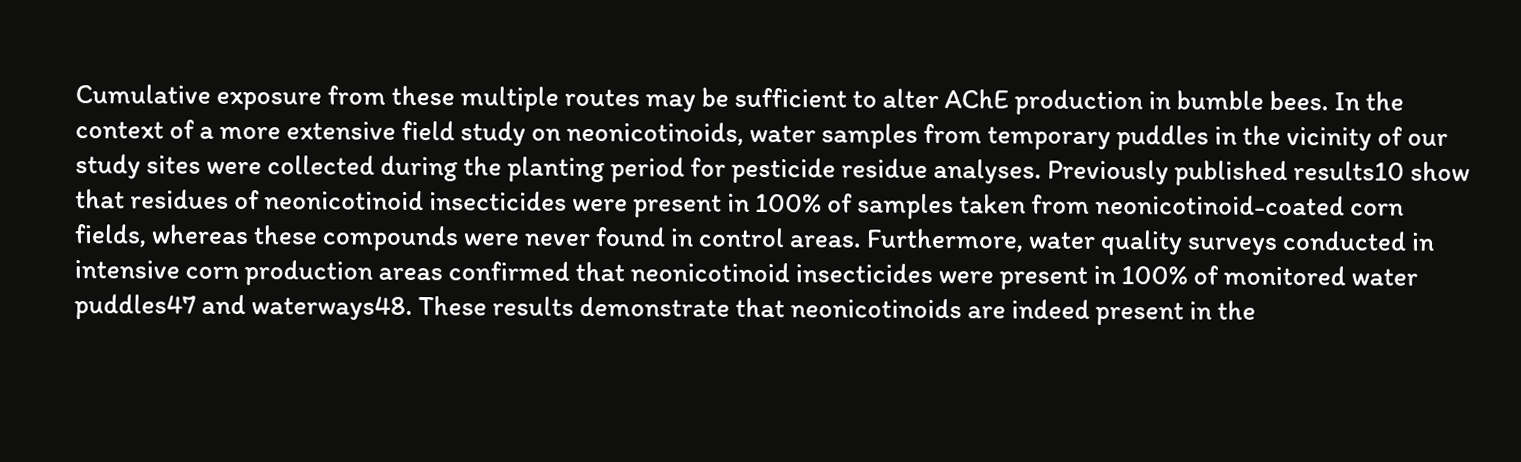Cumulative exposure from these multiple routes may be sufficient to alter AChE production in bumble bees. In the context of a more extensive field study on neonicotinoids, water samples from temporary puddles in the vicinity of our study sites were collected during the planting period for pesticide residue analyses. Previously published results10 show that residues of neonicotinoid insecticides were present in 100% of samples taken from neonicotinoid-coated corn fields, whereas these compounds were never found in control areas. Furthermore, water quality surveys conducted in intensive corn production areas confirmed that neonicotinoid insecticides were present in 100% of monitored water puddles47 and waterways48. These results demonstrate that neonicotinoids are indeed present in the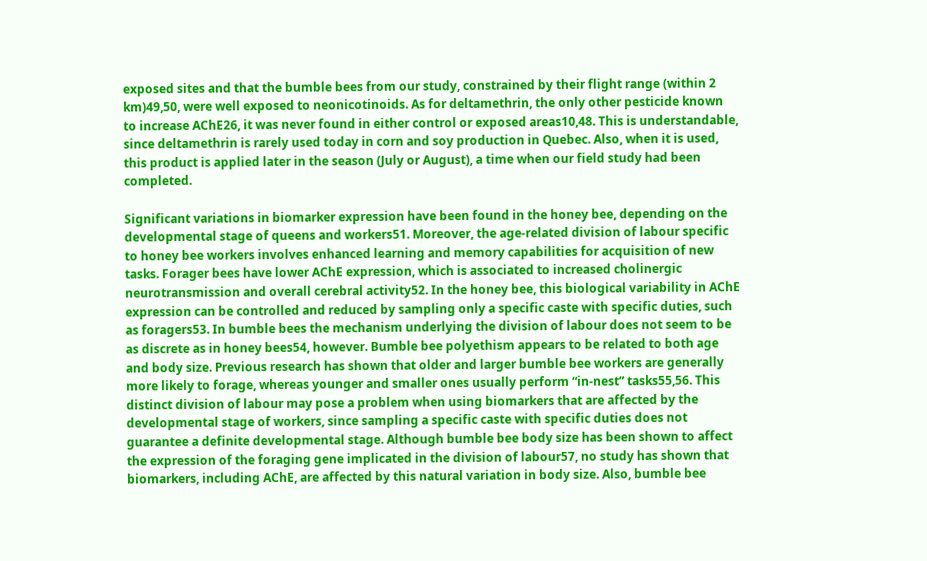exposed sites and that the bumble bees from our study, constrained by their flight range (within 2 km)49,50, were well exposed to neonicotinoids. As for deltamethrin, the only other pesticide known to increase AChE26, it was never found in either control or exposed areas10,48. This is understandable, since deltamethrin is rarely used today in corn and soy production in Quebec. Also, when it is used, this product is applied later in the season (July or August), a time when our field study had been completed.

Significant variations in biomarker expression have been found in the honey bee, depending on the developmental stage of queens and workers51. Moreover, the age-related division of labour specific to honey bee workers involves enhanced learning and memory capabilities for acquisition of new tasks. Forager bees have lower AChE expression, which is associated to increased cholinergic neurotransmission and overall cerebral activity52. In the honey bee, this biological variability in AChE expression can be controlled and reduced by sampling only a specific caste with specific duties, such as foragers53. In bumble bees the mechanism underlying the division of labour does not seem to be as discrete as in honey bees54, however. Bumble bee polyethism appears to be related to both age and body size. Previous research has shown that older and larger bumble bee workers are generally more likely to forage, whereas younger and smaller ones usually perform “in-nest” tasks55,56. This distinct division of labour may pose a problem when using biomarkers that are affected by the developmental stage of workers, since sampling a specific caste with specific duties does not guarantee a definite developmental stage. Although bumble bee body size has been shown to affect the expression of the foraging gene implicated in the division of labour57, no study has shown that biomarkers, including AChE, are affected by this natural variation in body size. Also, bumble bee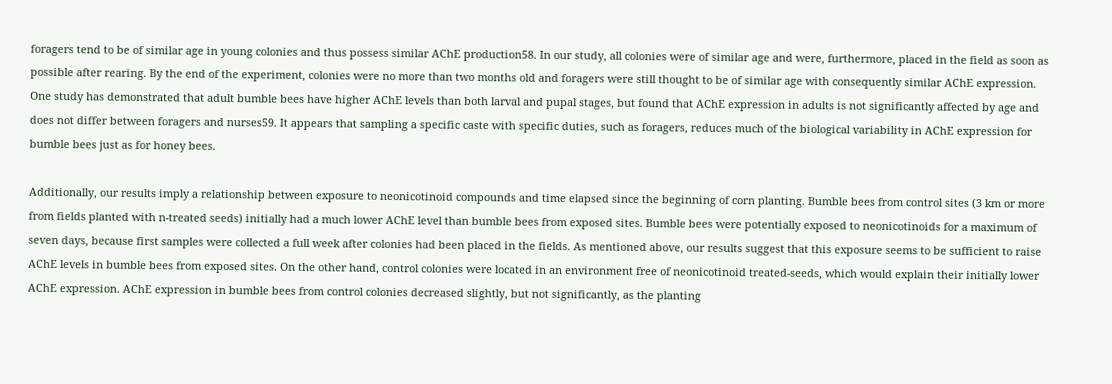foragers tend to be of similar age in young colonies and thus possess similar AChE production58. In our study, all colonies were of similar age and were, furthermore, placed in the field as soon as possible after rearing. By the end of the experiment, colonies were no more than two months old and foragers were still thought to be of similar age with consequently similar AChE expression. One study has demonstrated that adult bumble bees have higher AChE levels than both larval and pupal stages, but found that AChE expression in adults is not significantly affected by age and does not differ between foragers and nurses59. It appears that sampling a specific caste with specific duties, such as foragers, reduces much of the biological variability in AChE expression for bumble bees just as for honey bees.

Additionally, our results imply a relationship between exposure to neonicotinoid compounds and time elapsed since the beginning of corn planting. Bumble bees from control sites (3 km or more from fields planted with n-treated seeds) initially had a much lower AChE level than bumble bees from exposed sites. Bumble bees were potentially exposed to neonicotinoids for a maximum of seven days, because first samples were collected a full week after colonies had been placed in the fields. As mentioned above, our results suggest that this exposure seems to be sufficient to raise AChE levels in bumble bees from exposed sites. On the other hand, control colonies were located in an environment free of neonicotinoid treated-seeds, which would explain their initially lower AChE expression. AChE expression in bumble bees from control colonies decreased slightly, but not significantly, as the planting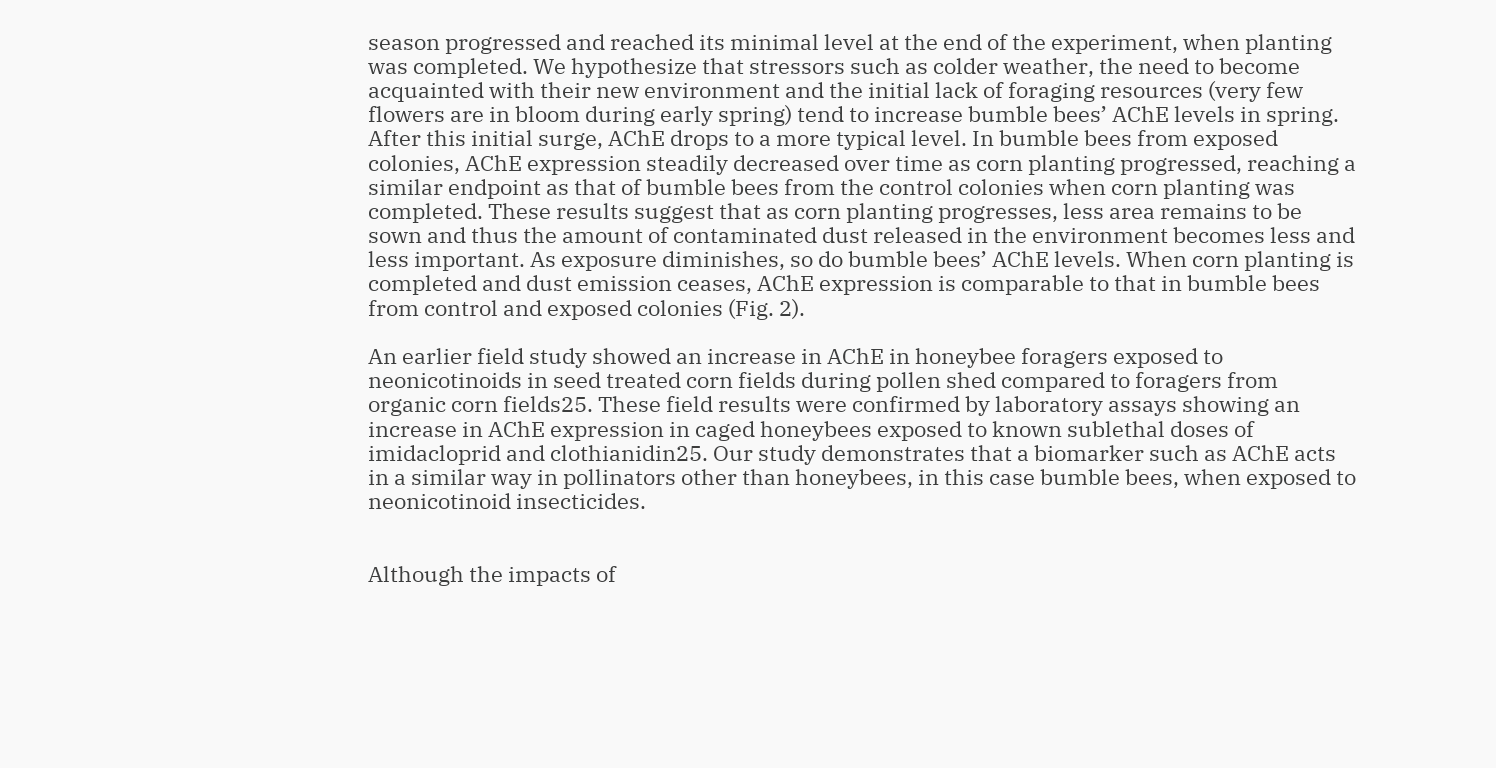season progressed and reached its minimal level at the end of the experiment, when planting was completed. We hypothesize that stressors such as colder weather, the need to become acquainted with their new environment and the initial lack of foraging resources (very few flowers are in bloom during early spring) tend to increase bumble bees’ AChE levels in spring. After this initial surge, AChE drops to a more typical level. In bumble bees from exposed colonies, AChE expression steadily decreased over time as corn planting progressed, reaching a similar endpoint as that of bumble bees from the control colonies when corn planting was completed. These results suggest that as corn planting progresses, less area remains to be sown and thus the amount of contaminated dust released in the environment becomes less and less important. As exposure diminishes, so do bumble bees’ AChE levels. When corn planting is completed and dust emission ceases, AChE expression is comparable to that in bumble bees from control and exposed colonies (Fig. 2).

An earlier field study showed an increase in AChE in honeybee foragers exposed to neonicotinoids in seed treated corn fields during pollen shed compared to foragers from organic corn fields25. These field results were confirmed by laboratory assays showing an increase in AChE expression in caged honeybees exposed to known sublethal doses of imidacloprid and clothianidin25. Our study demonstrates that a biomarker such as AChE acts in a similar way in pollinators other than honeybees, in this case bumble bees, when exposed to neonicotinoid insecticides.


Although the impacts of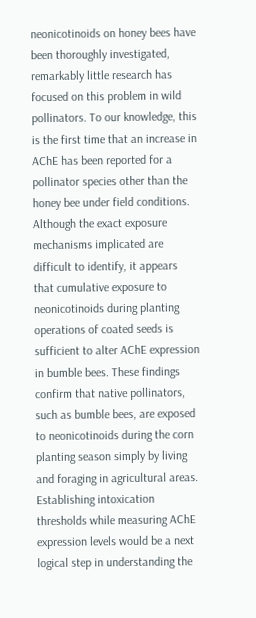neonicotinoids on honey bees have been thoroughly investigated, remarkably little research has focused on this problem in wild pollinators. To our knowledge, this is the first time that an increase in AChE has been reported for a pollinator species other than the honey bee under field conditions. Although the exact exposure mechanisms implicated are difficult to identify, it appears that cumulative exposure to neonicotinoids during planting operations of coated seeds is sufficient to alter AChE expression in bumble bees. These findings confirm that native pollinators, such as bumble bees, are exposed to neonicotinoids during the corn planting season simply by living and foraging in agricultural areas. Establishing intoxication thresholds while measuring AChE expression levels would be a next logical step in understanding the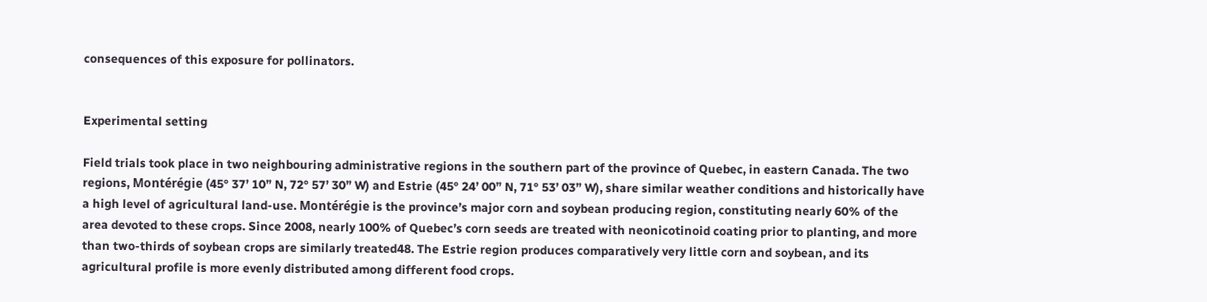consequences of this exposure for pollinators.


Experimental setting

Field trials took place in two neighbouring administrative regions in the southern part of the province of Quebec, in eastern Canada. The two regions, Montérégie (45° 37’ 10” N, 72° 57’ 30” W) and Estrie (45° 24’ 00” N, 71° 53’ 03” W), share similar weather conditions and historically have a high level of agricultural land-use. Montérégie is the province’s major corn and soybean producing region, constituting nearly 60% of the area devoted to these crops. Since 2008, nearly 100% of Quebec’s corn seeds are treated with neonicotinoid coating prior to planting, and more than two-thirds of soybean crops are similarly treated48. The Estrie region produces comparatively very little corn and soybean, and its agricultural profile is more evenly distributed among different food crops.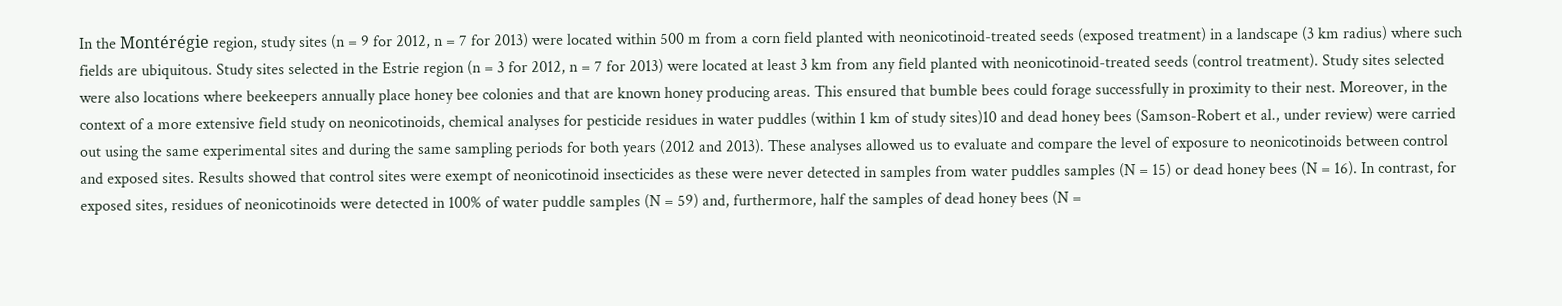In the Montérégie region, study sites (n = 9 for 2012, n = 7 for 2013) were located within 500 m from a corn field planted with neonicotinoid-treated seeds (exposed treatment) in a landscape (3 km radius) where such fields are ubiquitous. Study sites selected in the Estrie region (n = 3 for 2012, n = 7 for 2013) were located at least 3 km from any field planted with neonicotinoid-treated seeds (control treatment). Study sites selected were also locations where beekeepers annually place honey bee colonies and that are known honey producing areas. This ensured that bumble bees could forage successfully in proximity to their nest. Moreover, in the context of a more extensive field study on neonicotinoids, chemical analyses for pesticide residues in water puddles (within 1 km of study sites)10 and dead honey bees (Samson-Robert et al., under review) were carried out using the same experimental sites and during the same sampling periods for both years (2012 and 2013). These analyses allowed us to evaluate and compare the level of exposure to neonicotinoids between control and exposed sites. Results showed that control sites were exempt of neonicotinoid insecticides as these were never detected in samples from water puddles samples (N = 15) or dead honey bees (N = 16). In contrast, for exposed sites, residues of neonicotinoids were detected in 100% of water puddle samples (N = 59) and, furthermore, half the samples of dead honey bees (N =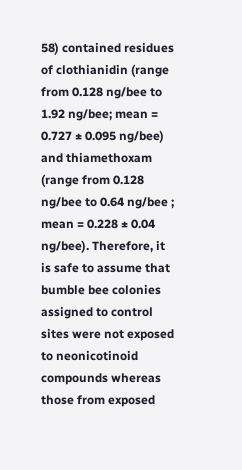58) contained residues of clothianidin (range from 0.128 ng/bee to 1.92 ng/bee; mean = 0.727 ± 0.095 ng/bee) and thiamethoxam (range from 0.128 ng/bee to 0.64 ng/bee ; mean = 0.228 ± 0.04 ng/bee). Therefore, it is safe to assume that bumble bee colonies assigned to control sites were not exposed to neonicotinoid compounds whereas those from exposed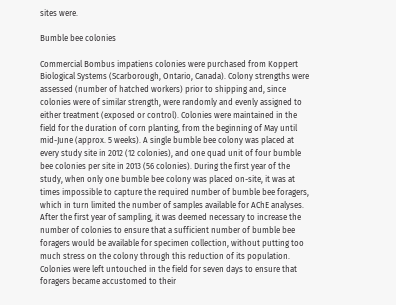sites were.

Bumble bee colonies

Commercial Bombus impatiens colonies were purchased from Koppert Biological Systems (Scarborough, Ontario, Canada). Colony strengths were assessed (number of hatched workers) prior to shipping and, since colonies were of similar strength, were randomly and evenly assigned to either treatment (exposed or control). Colonies were maintained in the field for the duration of corn planting, from the beginning of May until mid-June (approx. 5 weeks). A single bumble bee colony was placed at every study site in 2012 (12 colonies), and one quad unit of four bumble bee colonies per site in 2013 (56 colonies). During the first year of the study, when only one bumble bee colony was placed on-site, it was at times impossible to capture the required number of bumble bee foragers, which in turn limited the number of samples available for AChE analyses. After the first year of sampling, it was deemed necessary to increase the number of colonies to ensure that a sufficient number of bumble bee foragers would be available for specimen collection, without putting too much stress on the colony through this reduction of its population. Colonies were left untouched in the field for seven days to ensure that foragers became accustomed to their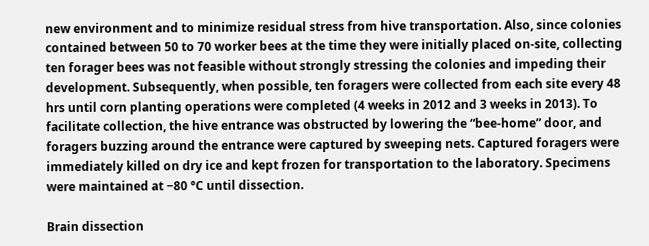new environment and to minimize residual stress from hive transportation. Also, since colonies contained between 50 to 70 worker bees at the time they were initially placed on-site, collecting ten forager bees was not feasible without strongly stressing the colonies and impeding their development. Subsequently, when possible, ten foragers were collected from each site every 48 hrs until corn planting operations were completed (4 weeks in 2012 and 3 weeks in 2013). To facilitate collection, the hive entrance was obstructed by lowering the “bee-home” door, and foragers buzzing around the entrance were captured by sweeping nets. Captured foragers were immediately killed on dry ice and kept frozen for transportation to the laboratory. Specimens were maintained at −80 °C until dissection.

Brain dissection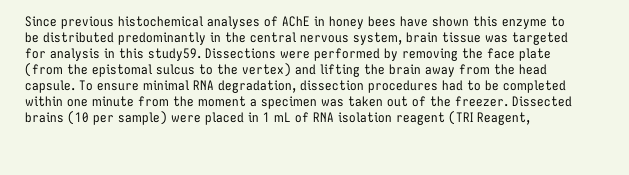Since previous histochemical analyses of AChE in honey bees have shown this enzyme to be distributed predominantly in the central nervous system, brain tissue was targeted for analysis in this study59. Dissections were performed by removing the face plate (from the epistomal sulcus to the vertex) and lifting the brain away from the head capsule. To ensure minimal RNA degradation, dissection procedures had to be completed within one minute from the moment a specimen was taken out of the freezer. Dissected brains (10 per sample) were placed in 1 mL of RNA isolation reagent (TRI Reagent,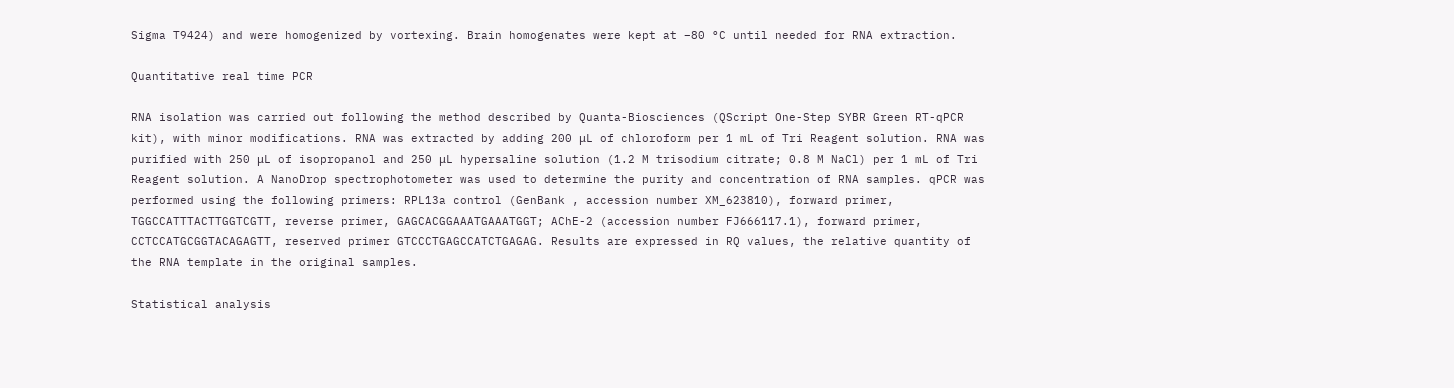Sigma T9424) and were homogenized by vortexing. Brain homogenates were kept at −80 °C until needed for RNA extraction.

Quantitative real time PCR

RNA isolation was carried out following the method described by Quanta-Biosciences (QScript One-Step SYBR Green RT-qPCR kit), with minor modifications. RNA was extracted by adding 200 μL of chloroform per 1 mL of Tri Reagent solution. RNA was purified with 250 μL of isopropanol and 250 μL hypersaline solution (1.2 M trisodium citrate; 0.8 M NaCl) per 1 mL of Tri Reagent solution. A NanoDrop spectrophotometer was used to determine the purity and concentration of RNA samples. qPCR was performed using the following primers: RPL13a control (GenBank , accession number XM_623810), forward primer, TGGCCATTTACTTGGTCGTT, reverse primer, GAGCACGGAAATGAAATGGT; AChE-2 (accession number FJ666117.1), forward primer, CCTCCATGCGGTACAGAGTT, reserved primer GTCCCTGAGCCATCTGAGAG. Results are expressed in RQ values, the relative quantity of the RNA template in the original samples.

Statistical analysis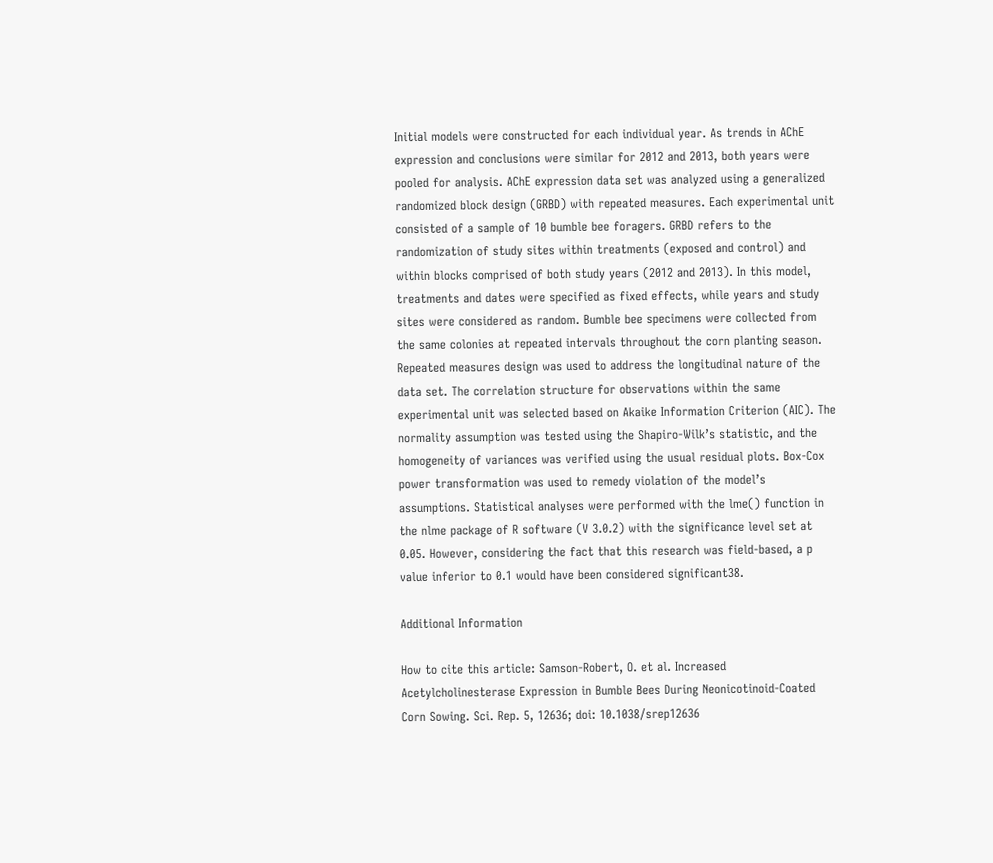Initial models were constructed for each individual year. As trends in AChE expression and conclusions were similar for 2012 and 2013, both years were pooled for analysis. AChE expression data set was analyzed using a generalized randomized block design (GRBD) with repeated measures. Each experimental unit consisted of a sample of 10 bumble bee foragers. GRBD refers to the randomization of study sites within treatments (exposed and control) and within blocks comprised of both study years (2012 and 2013). In this model, treatments and dates were specified as fixed effects, while years and study sites were considered as random. Bumble bee specimens were collected from the same colonies at repeated intervals throughout the corn planting season. Repeated measures design was used to address the longitudinal nature of the data set. The correlation structure for observations within the same experimental unit was selected based on Akaike Information Criterion (AIC). The normality assumption was tested using the Shapiro-Wilk’s statistic, and the homogeneity of variances was verified using the usual residual plots. Box-Cox power transformation was used to remedy violation of the model’s assumptions. Statistical analyses were performed with the lme() function in the nlme package of R software (V 3.0.2) with the significance level set at 0.05. However, considering the fact that this research was field-based, a p value inferior to 0.1 would have been considered significant38.

Additional Information

How to cite this article: Samson-Robert, O. et al. Increased Acetylcholinesterase Expression in Bumble Bees During Neonicotinoid-Coated Corn Sowing. Sci. Rep. 5, 12636; doi: 10.1038/srep12636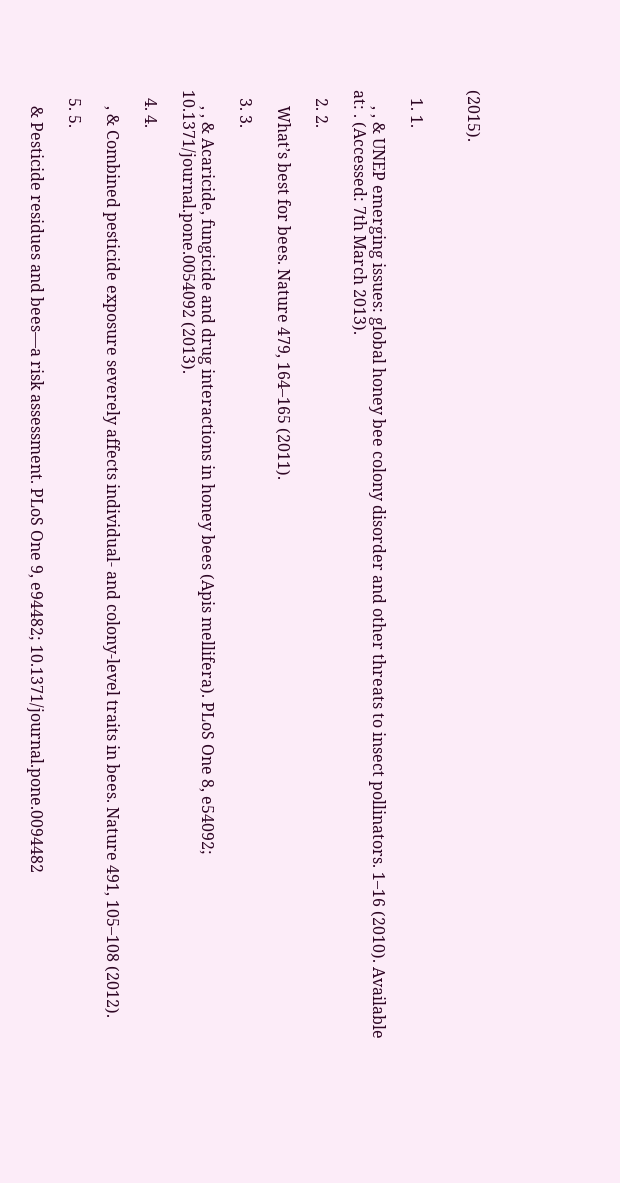(2015).


  1. 1.

    , , & UNEP emerging issues: global honey bee colony disorder and other threats to insect pollinators. 1–16 (2010). Available at: . (Accessed: 7th March 2013).

  2. 2.

    What’s best for bees. Nature 479, 164–165 (2011).

  3. 3.

    , , & Acaricide, fungicide and drug interactions in honey bees (Apis mellifera). PLoS One 8, e54092; 10.1371/journal.pone.0054092 (2013).

  4. 4.

    , & Combined pesticide exposure severely affects individual- and colony-level traits in bees. Nature 491, 105–108 (2012).

  5. 5.

    & Pesticide residues and bees—a risk assessment. PLoS One 9, e94482; 10.1371/journal.pone.0094482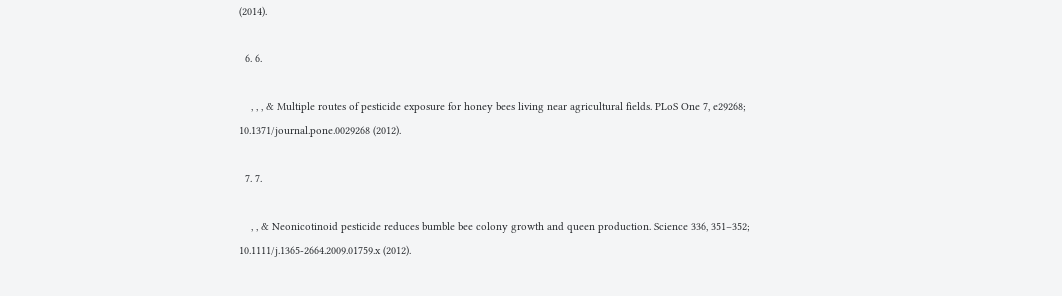(2014).

  6. 6.

    , , , & Multiple routes of pesticide exposure for honey bees living near agricultural fields. PLoS One 7, e29268; 10.1371/journal.pone.0029268 (2012).

  7. 7.

    , , & Neonicotinoid pesticide reduces bumble bee colony growth and queen production. Science 336, 351–352; 10.1111/j.1365-2664.2009.01759.x (2012).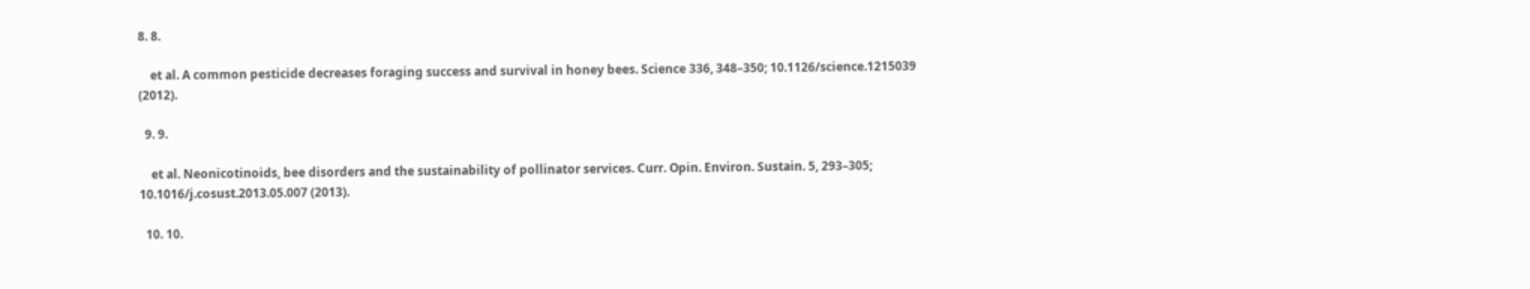8. 8.

    et al. A common pesticide decreases foraging success and survival in honey bees. Science 336, 348–350; 10.1126/science.1215039 (2012).

  9. 9.

    et al. Neonicotinoids, bee disorders and the sustainability of pollinator services. Curr. Opin. Environ. Sustain. 5, 293–305; 10.1016/j.cosust.2013.05.007 (2013).

  10. 10.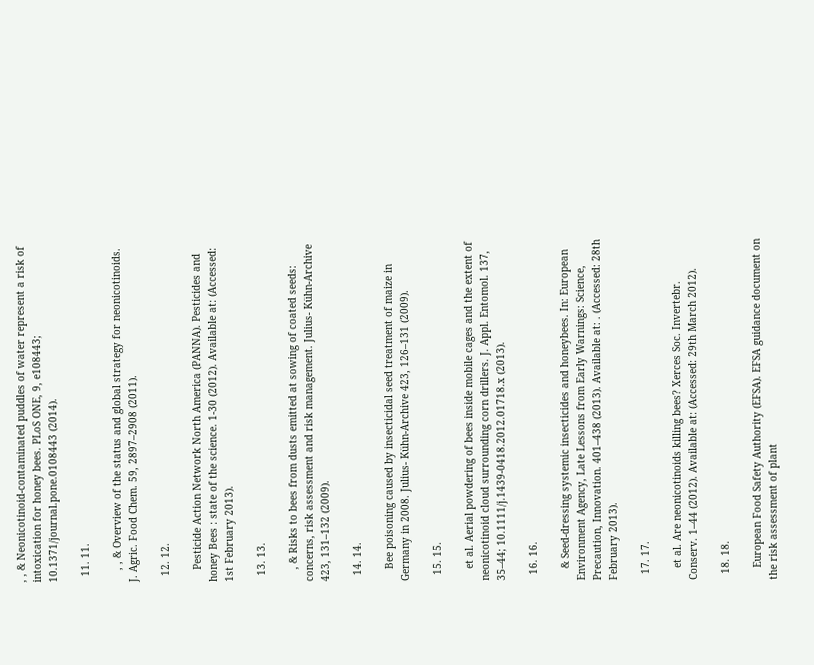, , & Neonicotinoid-contaminated puddles of water represent a risk of intoxication for honey bees. PLoS ONE, 9, e108443; 10.1371/journal.pone.0108443 (2014).

  11. 11.

    , , & Overview of the status and global strategy for neonicotinoids. J. Agric. Food Chem. 59, 2897–2908 (2011).

  12. 12.

    Pesticide Action Network North America (PANNA). Pesticides and honey Bees : state of the science. 1-30 (2012). Available at: (Accessed: 1st February 2013).

  13. 13.

    , & Risks to bees from dusts emitted at sowing of coated seeds: concerns, risk assessment and risk management. Julius- Kühn-Archive 423, 131–132 (2009).

  14. 14.

    Bee poisoning caused by insecticidal seed treatment of maize in Germany in 2008. Julius- Kühn-Archive 423, 126–131 (2009).

  15. 15.

    et al. Aerial powdering of bees inside mobile cages and the extent of neonicotinoid cloud surrounding corn drillers. J. Appl. Entomol. 137, 35–44; 10.1111/j.1439-0418.2012.01718.x (2013).

  16. 16.

    & Seed-dressing systemic insecticides and honeybees. In: European Environment Agency, Late Lessons from Early Warnings: Science, Precaution, Innovation. 401–438 (2013). Available at: . (Accessed: 28th February 2013).

  17. 17.

    et al. Are neonicotinoids killing bees? Xerces Soc. Invertebr. Conserv. 1–44 (2012). Available at: (Accessed: 29th March 2012).

  18. 18.

    European Food Safety Authority (EFSA). EFSA guidance document on the risk assessment of plant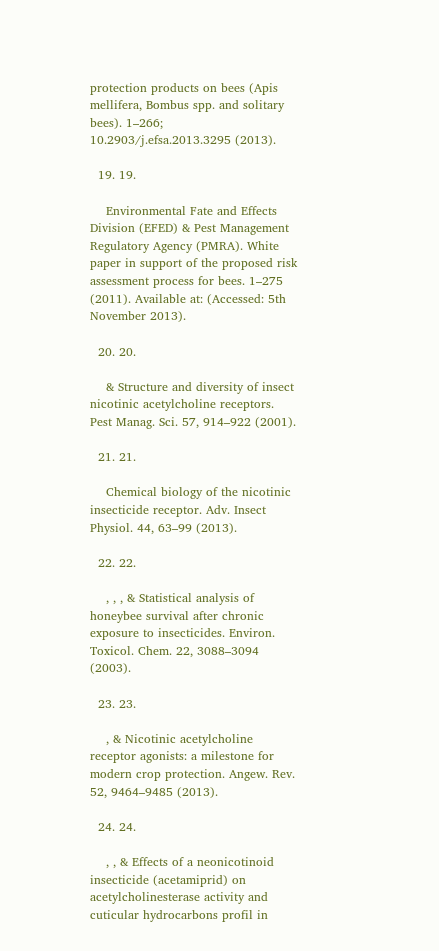protection products on bees (Apis mellifera, Bombus spp. and solitary bees). 1–266; 10.2903/j.efsa.2013.3295 (2013).

  19. 19.

    Environmental Fate and Effects Division (EFED) & Pest Management Regulatory Agency (PMRA). White paper in support of the proposed risk assessment process for bees. 1–275 (2011). Available at: (Accessed: 5th November 2013).

  20. 20.

    & Structure and diversity of insect nicotinic acetylcholine receptors. Pest Manag. Sci. 57, 914–922 (2001).

  21. 21.

    Chemical biology of the nicotinic insecticide receptor. Adv. Insect Physiol. 44, 63–99 (2013).

  22. 22.

    , , , & Statistical analysis of honeybee survival after chronic exposure to insecticides. Environ. Toxicol. Chem. 22, 3088–3094 (2003).

  23. 23.

    , & Nicotinic acetylcholine receptor agonists: a milestone for modern crop protection. Angew. Rev. 52, 9464–9485 (2013).

  24. 24.

    , , & Effects of a neonicotinoid insecticide (acetamiprid) on acetylcholinesterase activity and cuticular hydrocarbons profil in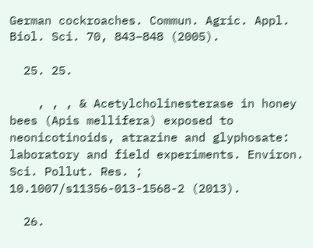German cockroaches. Commun. Agric. Appl. Biol. Sci. 70, 843–848 (2005).

  25. 25.

    , , , & Acetylcholinesterase in honey bees (Apis mellifera) exposed to neonicotinoids, atrazine and glyphosate: laboratory and field experiments. Environ. Sci. Pollut. Res. ; 10.1007/s11356-013-1568-2 (2013).

  26.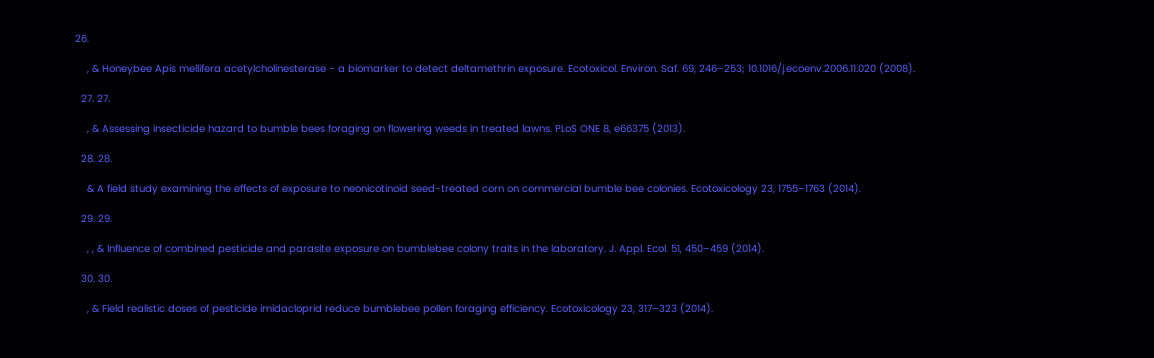26.

    , & Honeybee Apis mellifera acetylcholinesterase - a biomarker to detect deltamethrin exposure. Ecotoxicol. Environ. Saf. 69, 246–253; 10.1016/j.ecoenv.2006.11.020 (2008).

  27. 27.

    , & Assessing insecticide hazard to bumble bees foraging on flowering weeds in treated lawns. PLoS ONE 8, e66375 (2013).

  28. 28.

    & A field study examining the effects of exposure to neonicotinoid seed-treated corn on commercial bumble bee colonies. Ecotoxicology 23, 1755–1763 (2014).

  29. 29.

    , , & Influence of combined pesticide and parasite exposure on bumblebee colony traits in the laboratory. J. Appl. Ecol. 51, 450–459 (2014).

  30. 30.

    , & Field realistic doses of pesticide imidacloprid reduce bumblebee pollen foraging efficiency. Ecotoxicology 23, 317–323 (2014).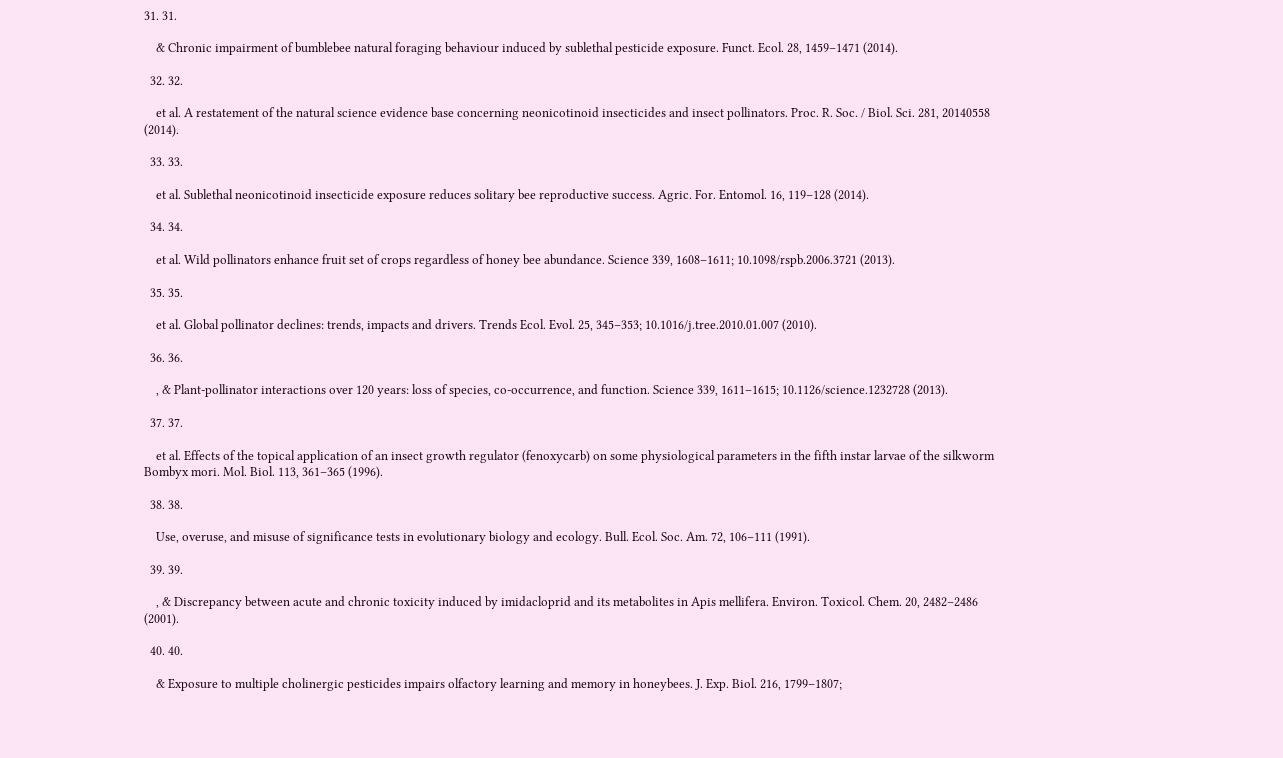31. 31.

    & Chronic impairment of bumblebee natural foraging behaviour induced by sublethal pesticide exposure. Funct. Ecol. 28, 1459–1471 (2014).

  32. 32.

    et al. A restatement of the natural science evidence base concerning neonicotinoid insecticides and insect pollinators. Proc. R. Soc. / Biol. Sci. 281, 20140558 (2014).

  33. 33.

    et al. Sublethal neonicotinoid insecticide exposure reduces solitary bee reproductive success. Agric. For. Entomol. 16, 119–128 (2014).

  34. 34.

    et al. Wild pollinators enhance fruit set of crops regardless of honey bee abundance. Science 339, 1608–1611; 10.1098/rspb.2006.3721 (2013).

  35. 35.

    et al. Global pollinator declines: trends, impacts and drivers. Trends Ecol. Evol. 25, 345–353; 10.1016/j.tree.2010.01.007 (2010).

  36. 36.

    , & Plant-pollinator interactions over 120 years: loss of species, co-occurrence, and function. Science 339, 1611–1615; 10.1126/science.1232728 (2013).

  37. 37.

    et al. Effects of the topical application of an insect growth regulator (fenoxycarb) on some physiological parameters in the fifth instar larvae of the silkworm Bombyx mori. Mol. Biol. 113, 361–365 (1996).

  38. 38.

    Use, overuse, and misuse of significance tests in evolutionary biology and ecology. Bull. Ecol. Soc. Am. 72, 106–111 (1991).

  39. 39.

    , & Discrepancy between acute and chronic toxicity induced by imidacloprid and its metabolites in Apis mellifera. Environ. Toxicol. Chem. 20, 2482–2486 (2001).

  40. 40.

    & Exposure to multiple cholinergic pesticides impairs olfactory learning and memory in honeybees. J. Exp. Biol. 216, 1799–1807;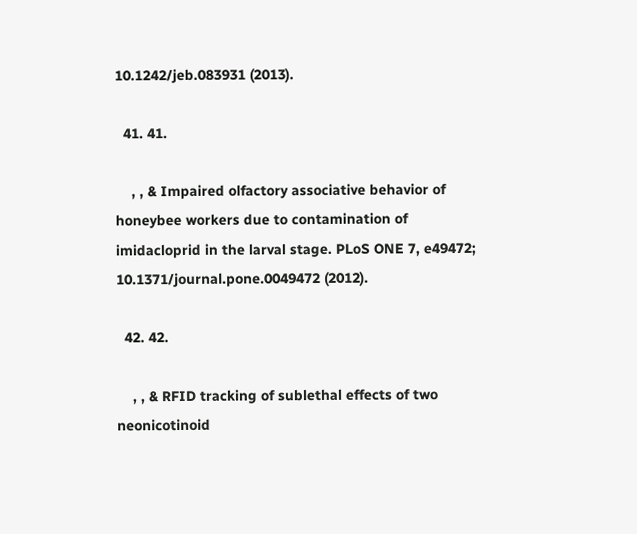10.1242/jeb.083931 (2013).

  41. 41.

    , , & Impaired olfactory associative behavior of honeybee workers due to contamination of imidacloprid in the larval stage. PLoS ONE 7, e49472; 10.1371/journal.pone.0049472 (2012).

  42. 42.

    , , & RFID tracking of sublethal effects of two neonicotinoid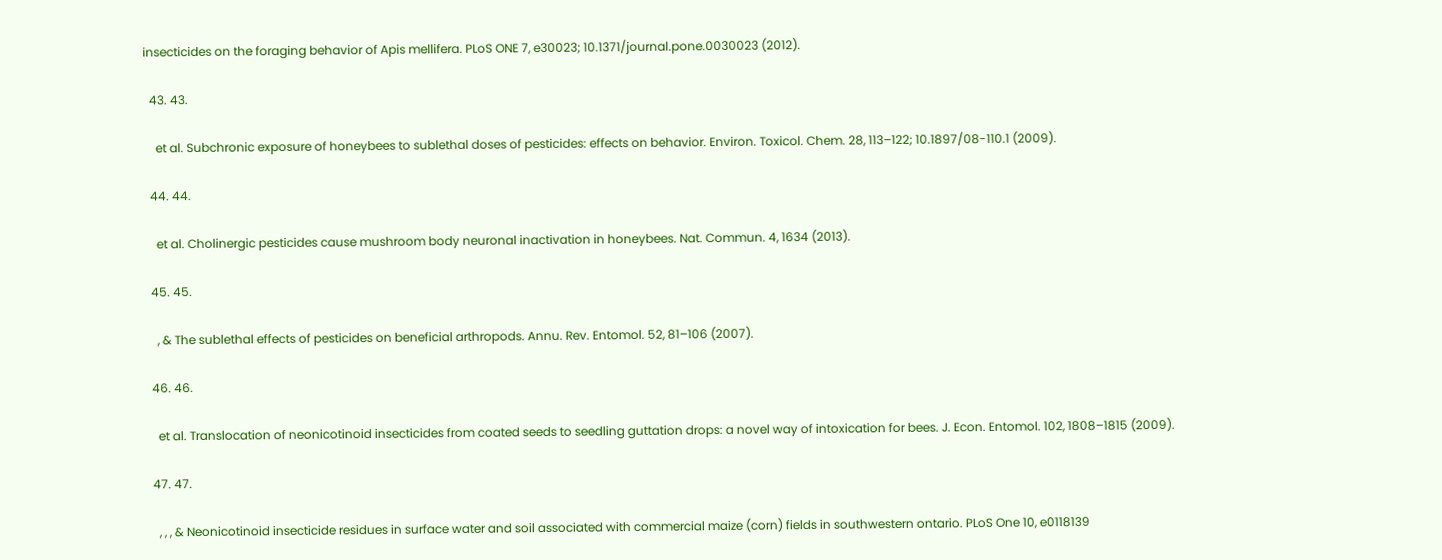insecticides on the foraging behavior of Apis mellifera. PLoS ONE 7, e30023; 10.1371/journal.pone.0030023 (2012).

  43. 43.

    et al. Subchronic exposure of honeybees to sublethal doses of pesticides: effects on behavior. Environ. Toxicol. Chem. 28, 113–122; 10.1897/08-110.1 (2009).

  44. 44.

    et al. Cholinergic pesticides cause mushroom body neuronal inactivation in honeybees. Nat. Commun. 4, 1634 (2013).

  45. 45.

    , & The sublethal effects of pesticides on beneficial arthropods. Annu. Rev. Entomol. 52, 81–106 (2007).

  46. 46.

    et al. Translocation of neonicotinoid insecticides from coated seeds to seedling guttation drops: a novel way of intoxication for bees. J. Econ. Entomol. 102, 1808–1815 (2009).

  47. 47.

    , , , & Neonicotinoid insecticide residues in surface water and soil associated with commercial maize (corn) fields in southwestern ontario. PLoS One 10, e0118139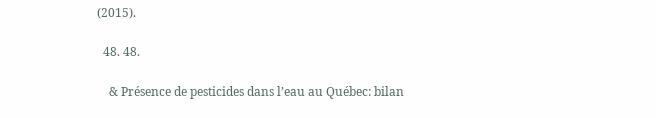(2015).

  48. 48.

    & Présence de pesticides dans l’eau au Québec: bilan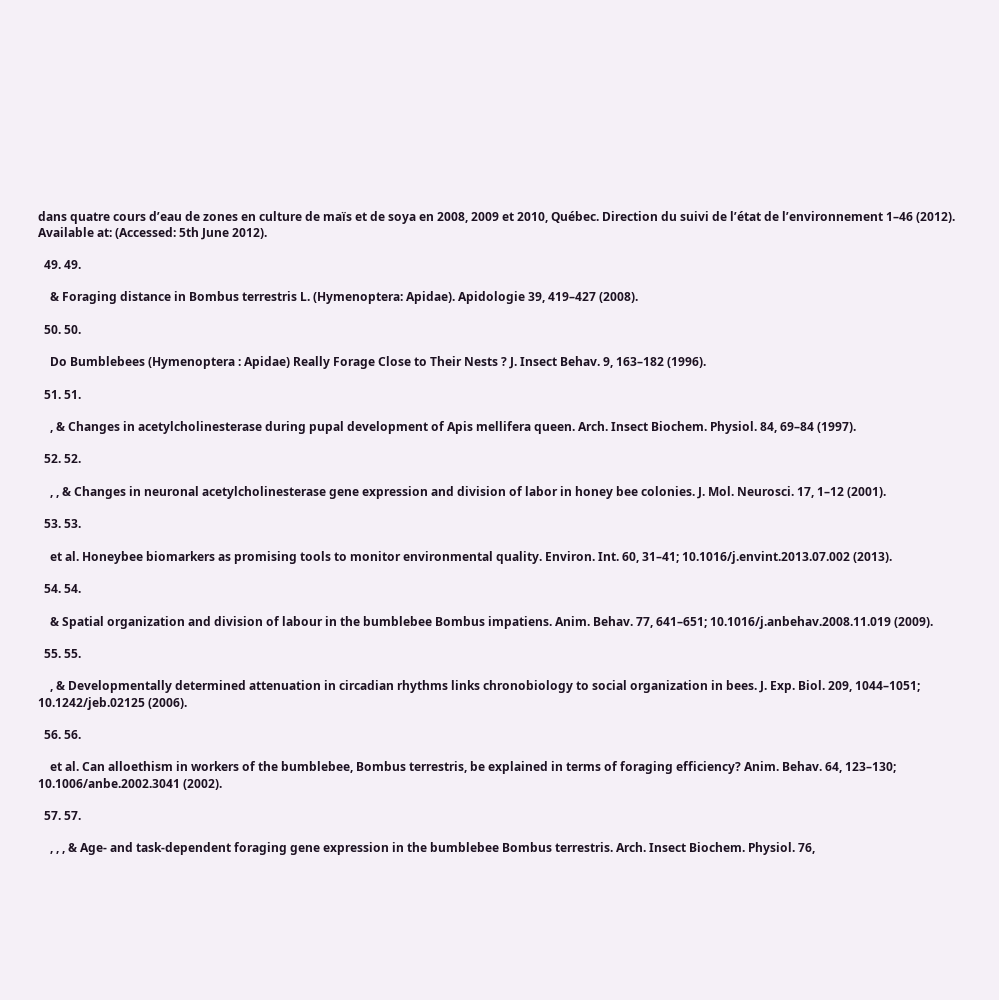dans quatre cours d’eau de zones en culture de maïs et de soya en 2008, 2009 et 2010, Québec. Direction du suivi de l’état de l’environnement 1–46 (2012). Available at: (Accessed: 5th June 2012).

  49. 49.

    & Foraging distance in Bombus terrestris L. (Hymenoptera: Apidae). Apidologie 39, 419–427 (2008).

  50. 50.

    Do Bumblebees (Hymenoptera : Apidae) Really Forage Close to Their Nests ? J. Insect Behav. 9, 163–182 (1996).

  51. 51.

    , & Changes in acetylcholinesterase during pupal development of Apis mellifera queen. Arch. Insect Biochem. Physiol. 84, 69–84 (1997).

  52. 52.

    , , & Changes in neuronal acetylcholinesterase gene expression and division of labor in honey bee colonies. J. Mol. Neurosci. 17, 1–12 (2001).

  53. 53.

    et al. Honeybee biomarkers as promising tools to monitor environmental quality. Environ. Int. 60, 31–41; 10.1016/j.envint.2013.07.002 (2013).

  54. 54.

    & Spatial organization and division of labour in the bumblebee Bombus impatiens. Anim. Behav. 77, 641–651; 10.1016/j.anbehav.2008.11.019 (2009).

  55. 55.

    , & Developmentally determined attenuation in circadian rhythms links chronobiology to social organization in bees. J. Exp. Biol. 209, 1044–1051; 10.1242/jeb.02125 (2006).

  56. 56.

    et al. Can alloethism in workers of the bumblebee, Bombus terrestris, be explained in terms of foraging efficiency? Anim. Behav. 64, 123–130; 10.1006/anbe.2002.3041 (2002).

  57. 57.

    , , , & Age- and task-dependent foraging gene expression in the bumblebee Bombus terrestris. Arch. Insect Biochem. Physiol. 76,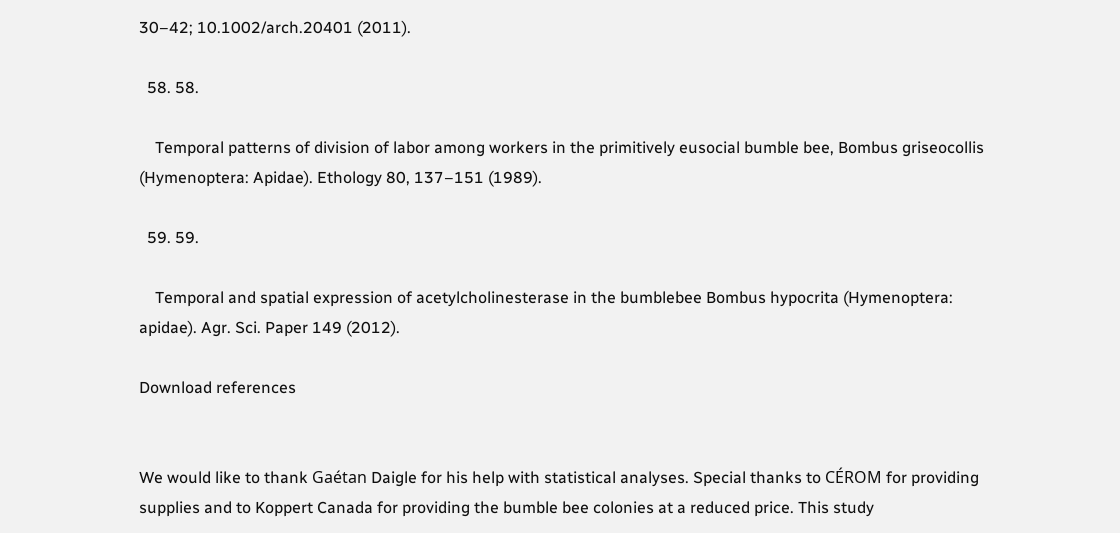30–42; 10.1002/arch.20401 (2011).

  58. 58.

    Temporal patterns of division of labor among workers in the primitively eusocial bumble bee, Bombus griseocollis (Hymenoptera: Apidae). Ethology 80, 137–151 (1989).

  59. 59.

    Temporal and spatial expression of acetylcholinesterase in the bumblebee Bombus hypocrita (Hymenoptera: apidae). Agr. Sci. Paper 149 (2012).

Download references


We would like to thank Gaétan Daigle for his help with statistical analyses. Special thanks to CÉROM for providing supplies and to Koppert Canada for providing the bumble bee colonies at a reduced price. This study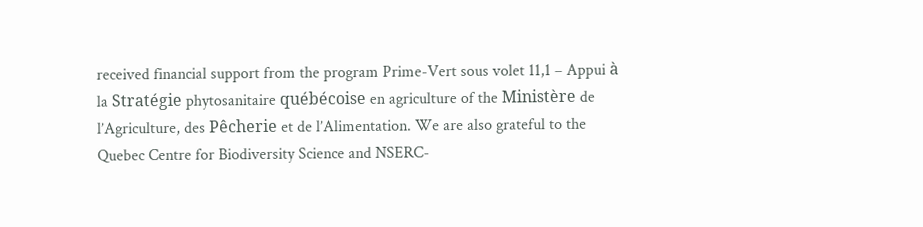received financial support from the program Prime-Vert sous volet 11,1 – Appui à la Stratégie phytosanitaire québécoise en agriculture of the Ministère de l’Agriculture, des Pêcherie et de l’Alimentation. We are also grateful to the Quebec Centre for Biodiversity Science and NSERC-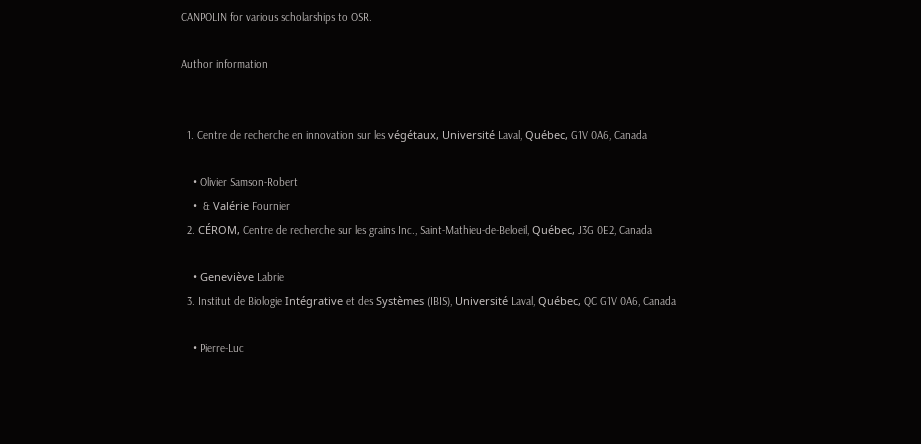CANPOLIN for various scholarships to OSR.

Author information


  1. Centre de recherche en innovation sur les végétaux, Université Laval, Québec, G1V 0A6, Canada

    • Olivier Samson-Robert
    •  & Valérie Fournier
  2. CÉROM, Centre de recherche sur les grains Inc., Saint-Mathieu-de-Beloeil, Québec, J3G 0E2, Canada

    • Geneviève Labrie
  3. Institut de Biologie Intégrative et des Systèmes (IBIS), Université Laval, Québec, QC G1V 0A6, Canada

    • Pierre-Luc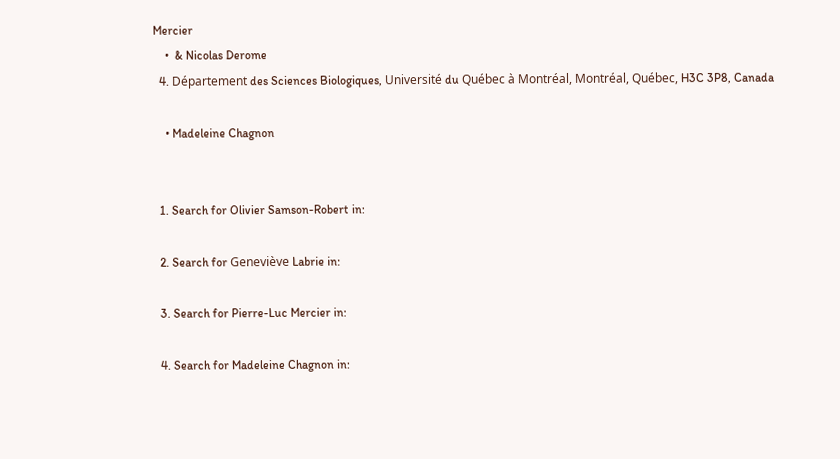Mercier
    •  & Nicolas Derome
  4. Département des Sciences Biologiques, Université du Québec à Montréal, Montréal, Québec, H3C 3P8, Canada

    • Madeleine Chagnon


  1. Search for Olivier Samson-Robert in:

  2. Search for Geneviève Labrie in:

  3. Search for Pierre-Luc Mercier in:

  4. Search for Madeleine Chagnon in: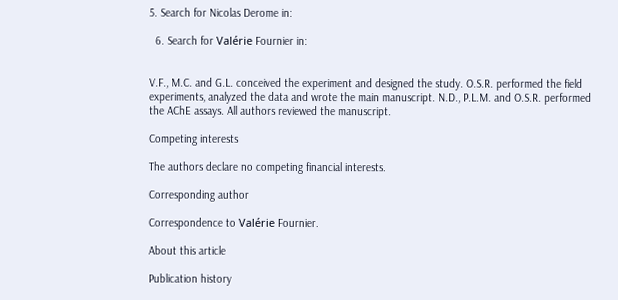5. Search for Nicolas Derome in:

  6. Search for Valérie Fournier in:


V.F., M.C. and G.L. conceived the experiment and designed the study. O.S.R. performed the field experiments, analyzed the data and wrote the main manuscript. N.D., P.L.M. and O.S.R. performed the AChE assays. All authors reviewed the manuscript.

Competing interests

The authors declare no competing financial interests.

Corresponding author

Correspondence to Valérie Fournier.

About this article

Publication history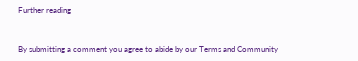Further reading


By submitting a comment you agree to abide by our Terms and Community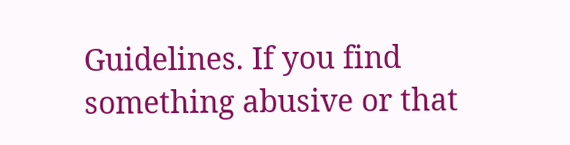Guidelines. If you find something abusive or that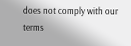does not comply with our terms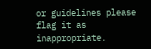or guidelines please flag it as inappropriate.